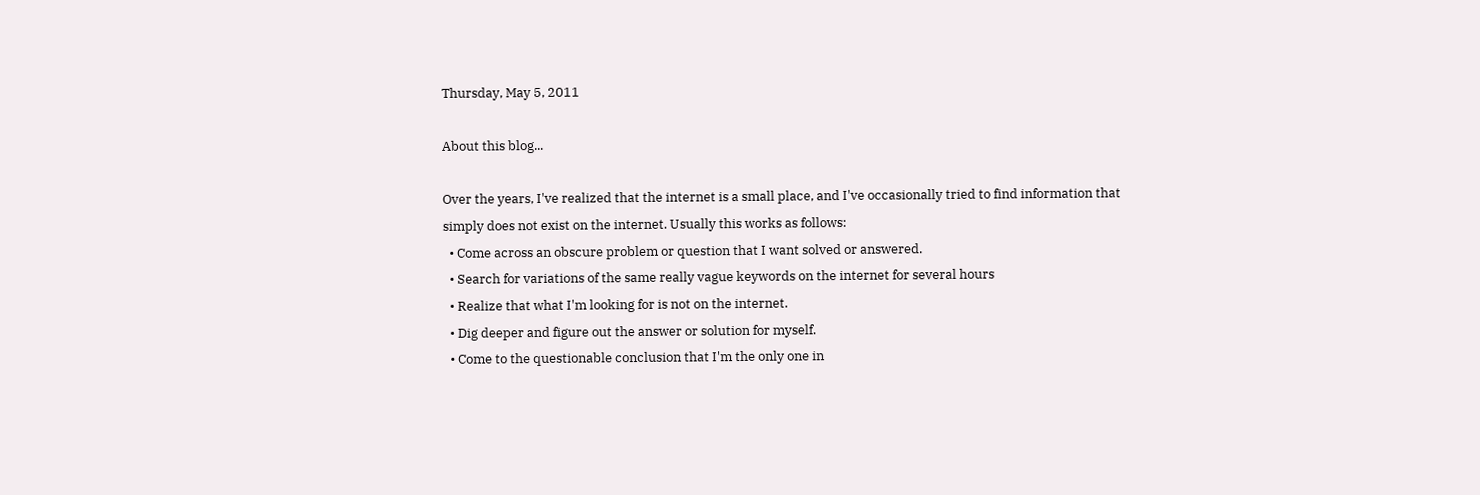Thursday, May 5, 2011

About this blog...

Over the years, I've realized that the internet is a small place, and I've occasionally tried to find information that simply does not exist on the internet. Usually this works as follows:
  • Come across an obscure problem or question that I want solved or answered.
  • Search for variations of the same really vague keywords on the internet for several hours
  • Realize that what I'm looking for is not on the internet.
  • Dig deeper and figure out the answer or solution for myself.
  • Come to the questionable conclusion that I'm the only one in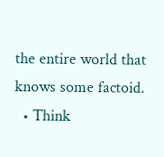the entire world that knows some factoid.
  • Think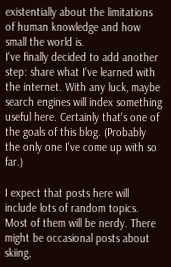existentially about the limitations of human knowledge and how small the world is.
I've finally decided to add another step: share what I've learned with the internet. With any luck, maybe search engines will index something useful here. Certainly that's one of the goals of this blog. (Probably the only one I've come up with so far.)

I expect that posts here will include lots of random topics. Most of them will be nerdy. There might be occasional posts about skiing,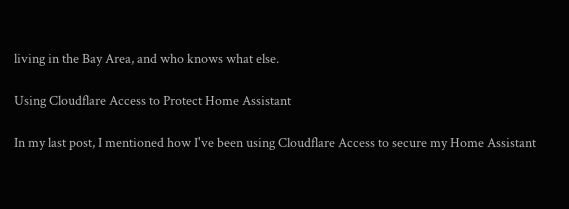living in the Bay Area, and who knows what else.

Using Cloudflare Access to Protect Home Assistant

In my last post, I mentioned how I've been using Cloudflare Access to secure my Home Assistant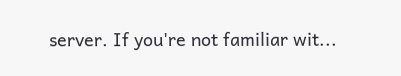server. If you're not familiar wit...